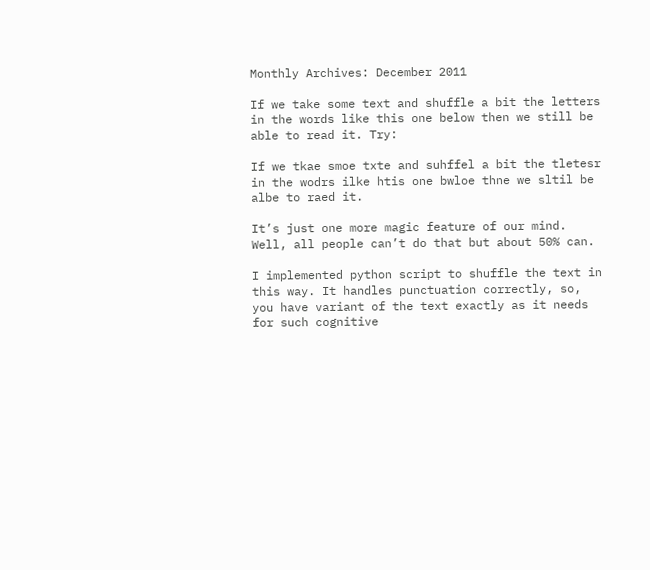Monthly Archives: December 2011

If we take some text and shuffle a bit the letters in the words like this one below then we still be able to read it. Try:

If we tkae smoe txte and suhffel a bit the tletesr in the wodrs ilke htis one bwloe thne we sltil be albe to raed it.

It’s just one more magic feature of our mind. Well, all people can’t do that but about 50% can.

I implemented python script to shuffle the text in this way. It handles punctuation correctly, so, you have variant of the text exactly as it needs for such cognitive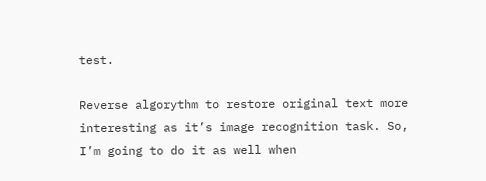test.

Reverse algorythm to restore original text more interesting as it’s image recognition task. So, I’m going to do it as well when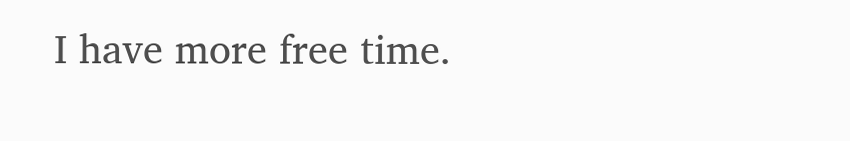I have more free time.